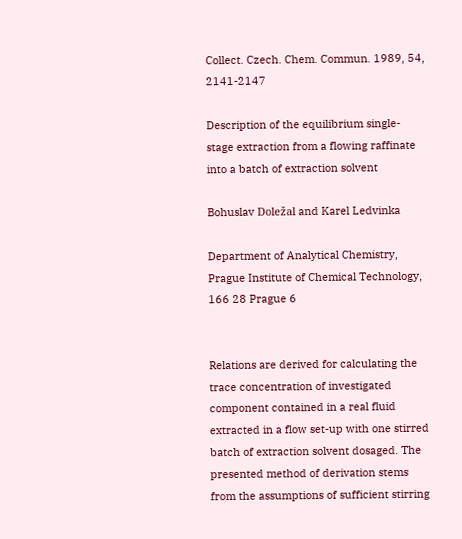Collect. Czech. Chem. Commun. 1989, 54, 2141-2147

Description of the equilibrium single-stage extraction from a flowing raffinate into a batch of extraction solvent

Bohuslav Doležal and Karel Ledvinka

Department of Analytical Chemistry, Prague Institute of Chemical Technology, 166 28 Prague 6


Relations are derived for calculating the trace concentration of investigated component contained in a real fluid extracted in a flow set-up with one stirred batch of extraction solvent dosaged. The presented method of derivation stems from the assumptions of sufficient stirring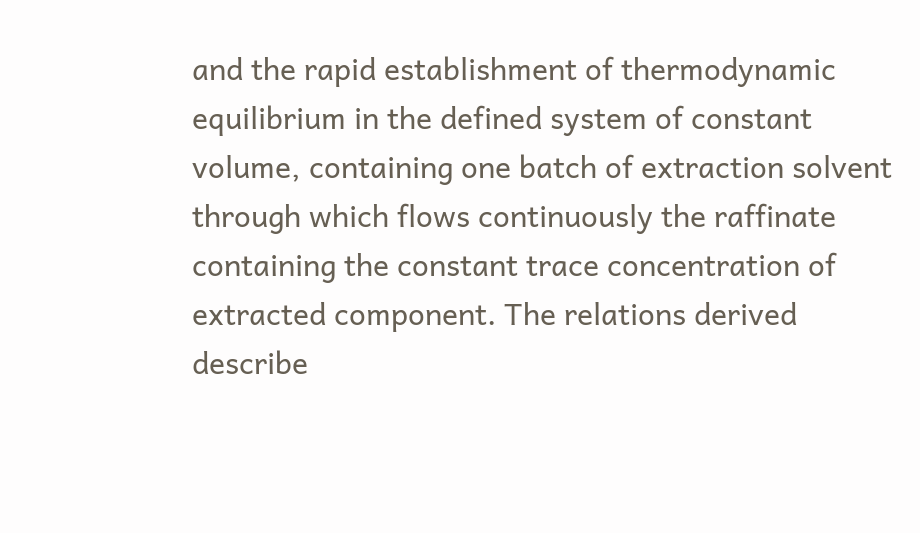and the rapid establishment of thermodynamic equilibrium in the defined system of constant volume, containing one batch of extraction solvent through which flows continuously the raffinate containing the constant trace concentration of extracted component. The relations derived describe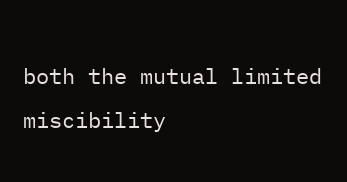both the mutual limited miscibility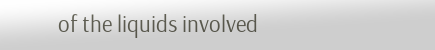of the liquids involved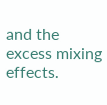and the excess mixing effects.